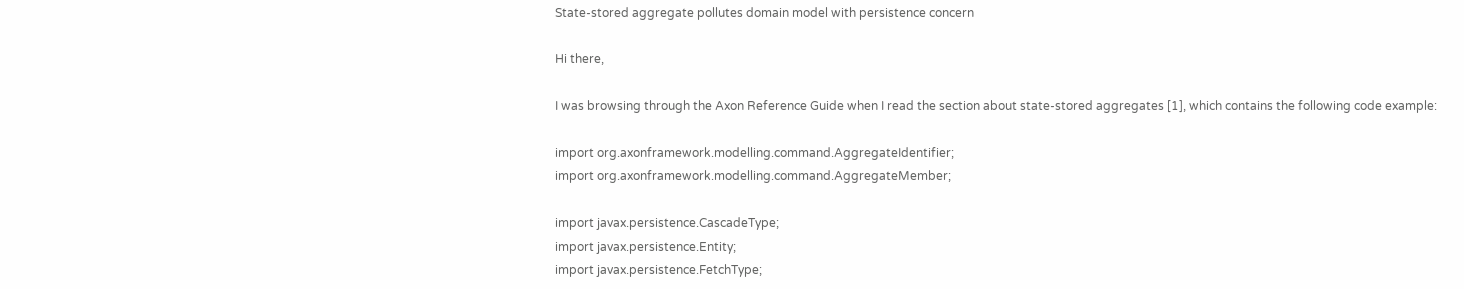State-stored aggregate pollutes domain model with persistence concern

Hi there,

I was browsing through the Axon Reference Guide when I read the section about state-stored aggregates [1], which contains the following code example:

import org.axonframework.modelling.command.AggregateIdentifier;
import org.axonframework.modelling.command.AggregateMember;

import javax.persistence.CascadeType;
import javax.persistence.Entity;
import javax.persistence.FetchType;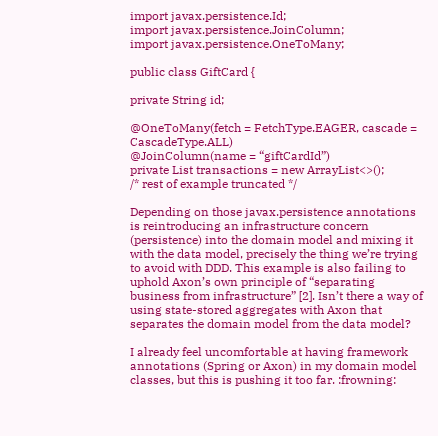import javax.persistence.Id;
import javax.persistence.JoinColumn;
import javax.persistence.OneToMany;

public class GiftCard {

private String id;

@OneToMany(fetch = FetchType.EAGER, cascade = CascadeType.ALL)
@JoinColumn(name = “giftCardId”)
private List transactions = new ArrayList<>();
/* rest of example truncated */

Depending on those javax.persistence annotations is reintroducing an infrastructure concern (persistence) into the domain model and mixing it with the data model, precisely the thing we’re trying to avoid with DDD. This example is also failing to uphold Axon’s own principle of “separating business from infrastructure” [2]. Isn’t there a way of using state-stored aggregates with Axon that separates the domain model from the data model?

I already feel uncomfortable at having framework annotations (Spring or Axon) in my domain model classes, but this is pushing it too far. :frowning: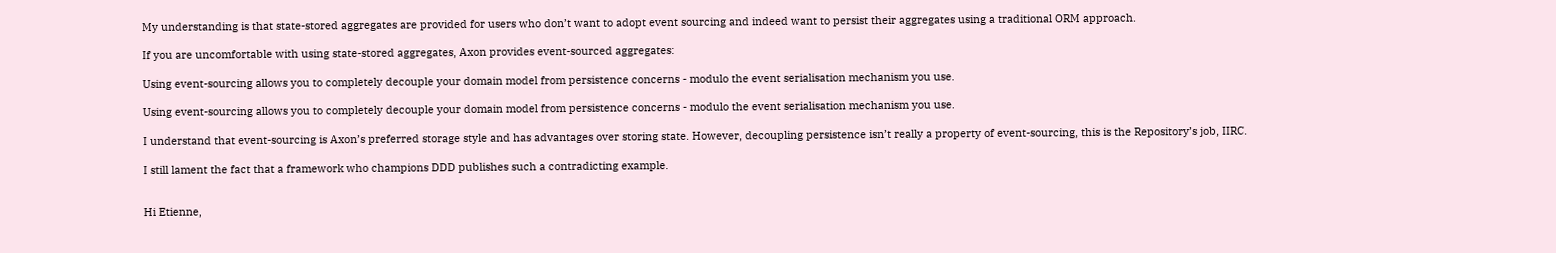My understanding is that state-stored aggregates are provided for users who don’t want to adopt event sourcing and indeed want to persist their aggregates using a traditional ORM approach.

If you are uncomfortable with using state-stored aggregates, Axon provides event-sourced aggregates:

Using event-sourcing allows you to completely decouple your domain model from persistence concerns - modulo the event serialisation mechanism you use.

Using event-sourcing allows you to completely decouple your domain model from persistence concerns - modulo the event serialisation mechanism you use.

I understand that event-sourcing is Axon’s preferred storage style and has advantages over storing state. However, decoupling persistence isn’t really a property of event-sourcing, this is the Repository’s job, IIRC.

I still lament the fact that a framework who champions DDD publishes such a contradicting example.


Hi Etienne,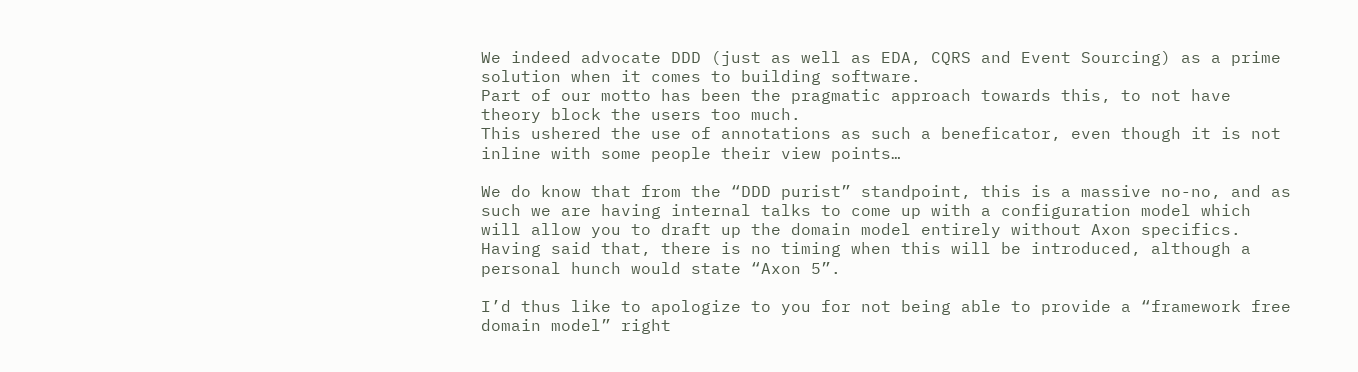We indeed advocate DDD (just as well as EDA, CQRS and Event Sourcing) as a prime solution when it comes to building software.
Part of our motto has been the pragmatic approach towards this, to not have theory block the users too much.
This ushered the use of annotations as such a beneficator, even though it is not inline with some people their view points…

We do know that from the “DDD purist” standpoint, this is a massive no-no, and as such we are having internal talks to come up with a configuration model which will allow you to draft up the domain model entirely without Axon specifics.
Having said that, there is no timing when this will be introduced, although a personal hunch would state “Axon 5”.

I’d thus like to apologize to you for not being able to provide a “framework free domain model” right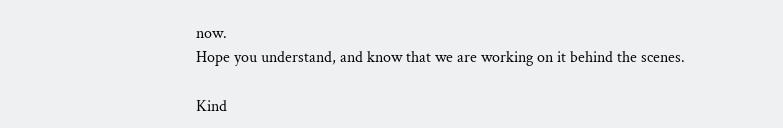now.
Hope you understand, and know that we are working on it behind the scenes.

Kind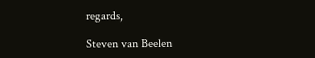regards,

Steven van Beelen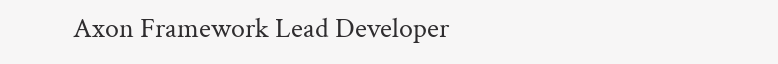Axon Framework Lead Developer